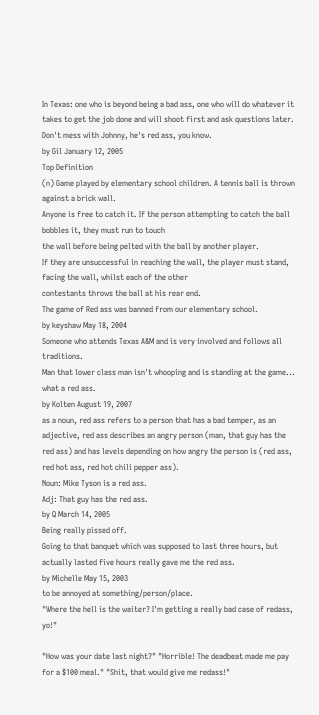In Texas: one who is beyond being a bad ass, one who will do whatever it takes to get the job done and will shoot first and ask questions later.
Don't mess with Johnny, he's red ass, you know.
by Gil January 12, 2005
Top Definition
(n) Game played by elementary school children. A tennis ball is thrown against a brick wall.
Anyone is free to catch it. If the person attempting to catch the ball bobbles it, they must run to touch
the wall before being pelted with the ball by another player.
If they are unsuccessful in reaching the wall, the player must stand, facing the wall, whilst each of the other
contestants throws the ball at his rear end.
The game of Red ass was banned from our elementary school.
by keyshaw May 18, 2004
Someone who attends Texas A&M and is very involved and follows all traditions.
Man that lower class man isn't whooping and is standing at the game... what a red ass.
by Kolten August 19, 2007
as a noun, red ass refers to a person that has a bad temper, as an adjective, red ass describes an angry person (man, that guy has the red ass) and has levels depending on how angry the person is (red ass, red hot ass, red hot chili pepper ass).
Noun: Mike Tyson is a red ass.
Adj: That guy has the red ass.
by Q March 14, 2005
Being really pissed off.
Going to that banquet which was supposed to last three hours, but actually lasted five hours really gave me the red ass.
by Michelle May 15, 2003
to be annoyed at something/person/place.
"Where the hell is the waiter? I'm getting a really bad case of redass, yo!"

"How was your date last night?" "Horrible! The deadbeat made me pay for a $100 meal." "Shit, that would give me redass!"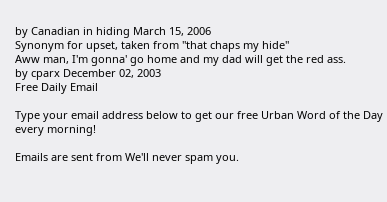by Canadian in hiding March 15, 2006
Synonym for upset, taken from "that chaps my hide"
Aww man, I'm gonna' go home and my dad will get the red ass.
by cparx December 02, 2003
Free Daily Email

Type your email address below to get our free Urban Word of the Day every morning!

Emails are sent from We'll never spam you.